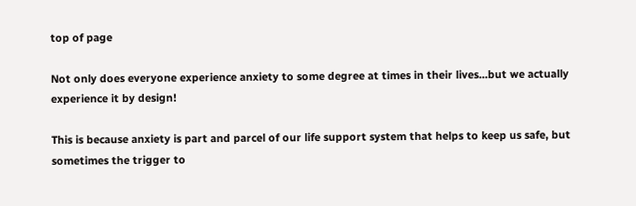top of page

Not only does everyone experience anxiety to some degree at times in their lives...but we actually experience it by design!

This is because anxiety is part and parcel of our life support system that helps to keep us safe, but sometimes the trigger to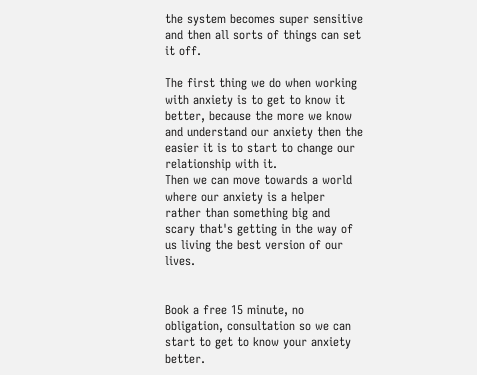the system becomes super sensitive and then all sorts of things can set it off.

The first thing we do when working with anxiety is to get to know it better, because the more we know and understand our anxiety then the easier it is to start to change our relationship with it.
Then we can move towards a world where our anxiety is a helper rather than something big and scary that's getting in the way of us living the best version of our lives.


Book a free 15 minute, no obligation, consultation so we can start to get to know your anxiety better.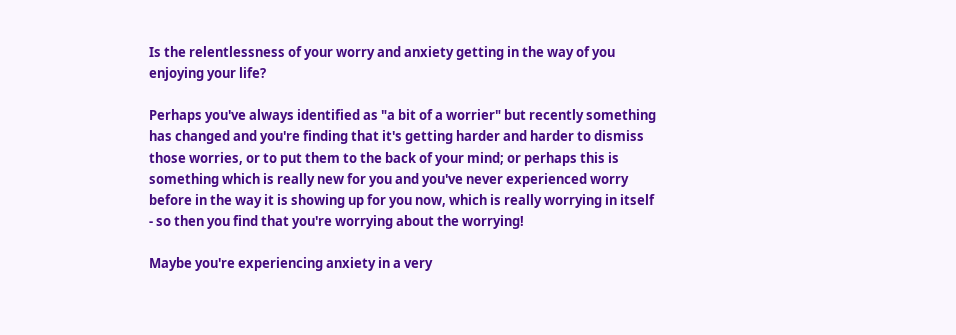Is the relentlessness of your worry and anxiety getting in the way of you enjoying your life?

Perhaps you've always identified as "a bit of a worrier" but recently something has changed and you're finding that it's getting harder and harder to dismiss those worries, or to put them to the back of your mind; or perhaps this is something which is really new for you and you've never experienced worry before in the way it is showing up for you now, which is really worrying in itself - so then you find that you're worrying about the worrying!

Maybe you're experiencing anxiety in a very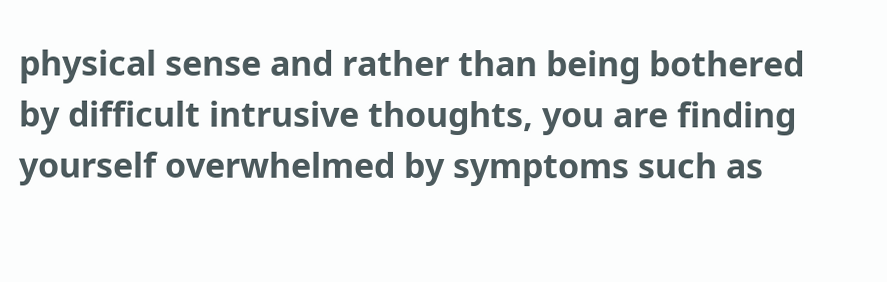physical sense and rather than being bothered by difficult intrusive thoughts, you are finding yourself overwhelmed by symptoms such as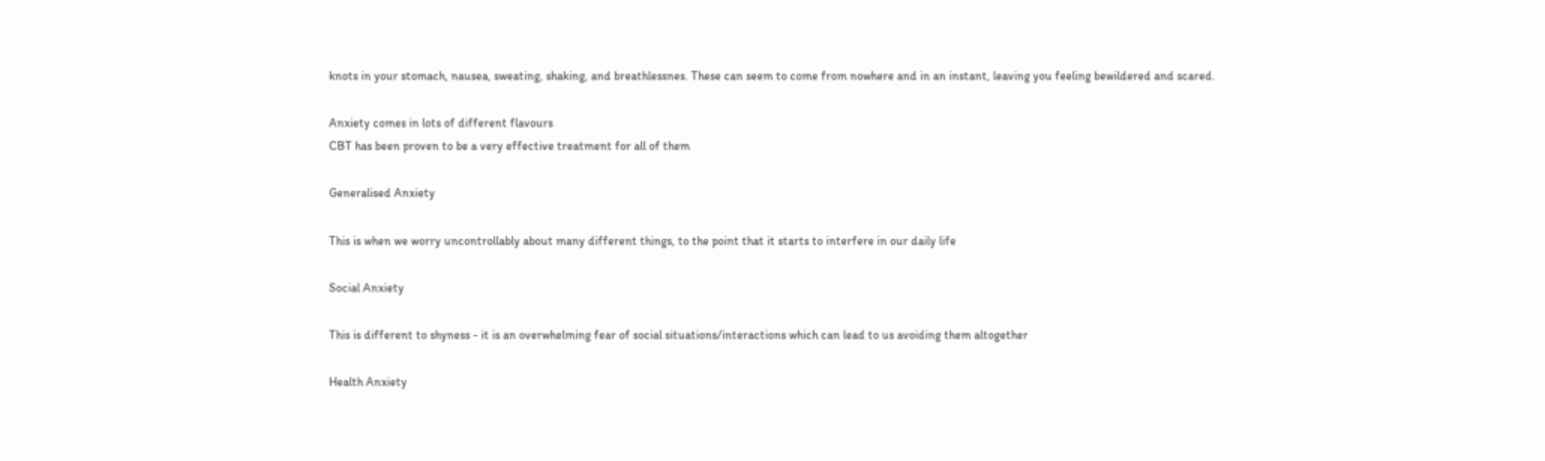knots in your stomach, nausea, sweating, shaking, and breathlessnes. These can seem to come from nowhere and in an instant, leaving you feeling bewildered and scared.

Anxiety comes in lots of different flavours
CBT has been proven to be a very effective treatment for all of them

Generalised Anxiety

This is when we worry uncontrollably about many different things, to the point that it starts to interfere in our daily life

Social Anxiety

This is different to shyness - it is an overwhelming fear of social situations/interactions which can lead to us avoiding them altogether

Health Anxiety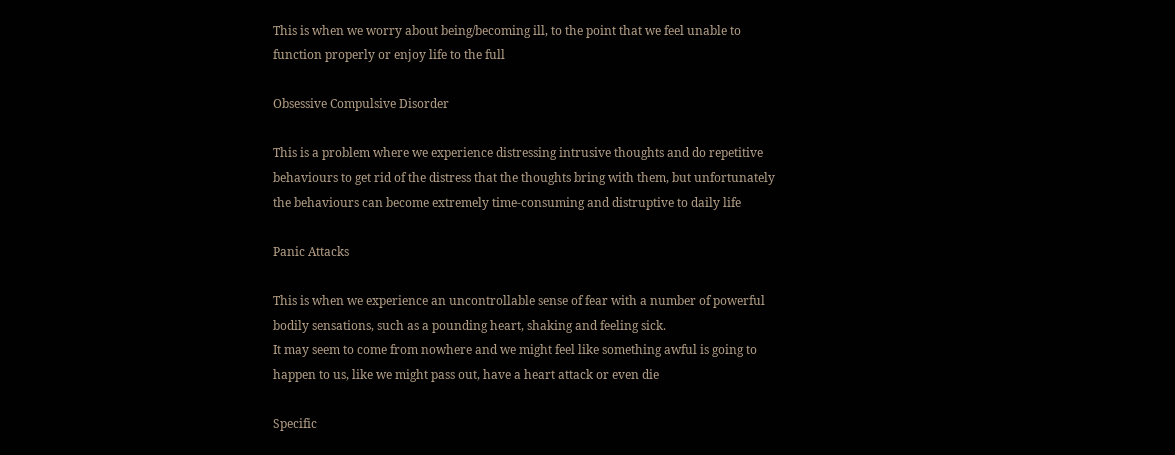This is when we worry about being/becoming ill, to the point that we feel unable to function properly or enjoy life to the full

Obsessive Compulsive Disorder

This is a problem where we experience distressing intrusive thoughts and do repetitive behaviours to get rid of the distress that the thoughts bring with them, but unfortunately the behaviours can become extremely time-consuming and distruptive to daily life

Panic Attacks

This is when we experience an uncontrollable sense of fear with a number of powerful bodily sensations, such as a pounding heart, shaking and feeling sick.
It may seem to come from nowhere and we might feel like something awful is going to happen to us, like we might pass out, have a heart attack or even die

Specific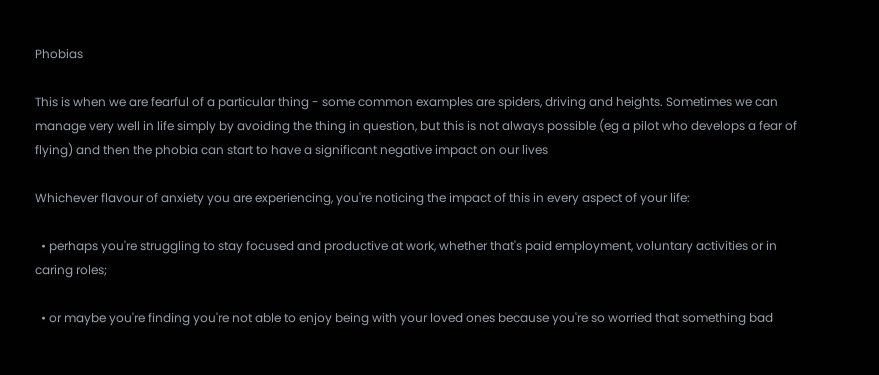Phobias

This is when we are fearful of a particular thing - some common examples are spiders, driving and heights. Sometimes we can manage very well in life simply by avoiding the thing in question, but this is not always possible (eg a pilot who develops a fear of flying) and then the phobia can start to have a significant negative impact on our lives

Whichever flavour of anxiety you are experiencing, you're noticing the impact of this in every aspect of your life:

  • perhaps you're struggling to stay focused and productive at work, whether that's paid employment, voluntary activities or in caring roles;

  • or maybe you're finding you're not able to enjoy being with your loved ones because you're so worried that something bad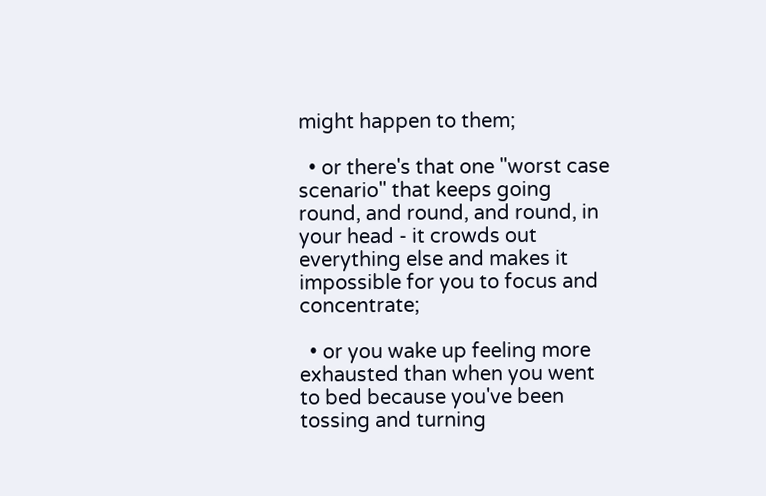might happen to them;

  • or there's that one "worst case scenario" that keeps going round, and round, and round, in your head - it crowds out everything else and makes it impossible for you to focus and concentrate;

  • or you wake up feeling more exhausted than when you went to bed because you've been tossing and turning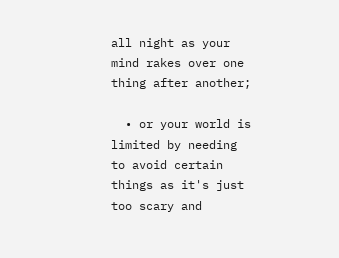all night as your mind rakes over one thing after another;

  • or your world is limited by needing to avoid certain things as it's just too scary and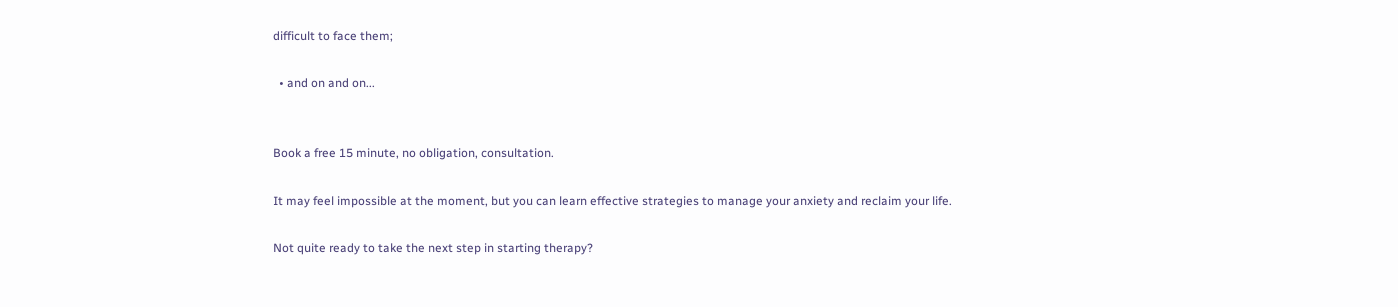difficult to face them;

  • and on and on...


Book a free 15 minute, no obligation, consultation.

It may feel impossible at the moment, but you can learn effective strategies to manage your anxiety and reclaim your life.

Not quite ready to take the next step in starting therapy?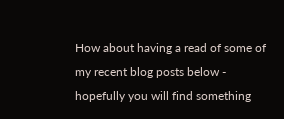How about having a read of some of my recent blog posts below - hopefully you will find something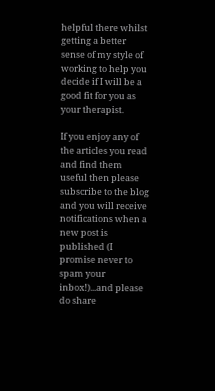helpful there whilst getting a better sense of my style of working to help you decide if I will be a good fit for you as your therapist.

If you enjoy any of the articles you read and find them useful then please subscribe to the blog and you will receive notifications when a new post is published (I promise never to spam your inbox!)...and please do share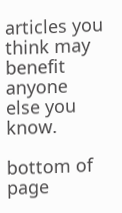articles you think may benefit anyone else you know.

bottom of page